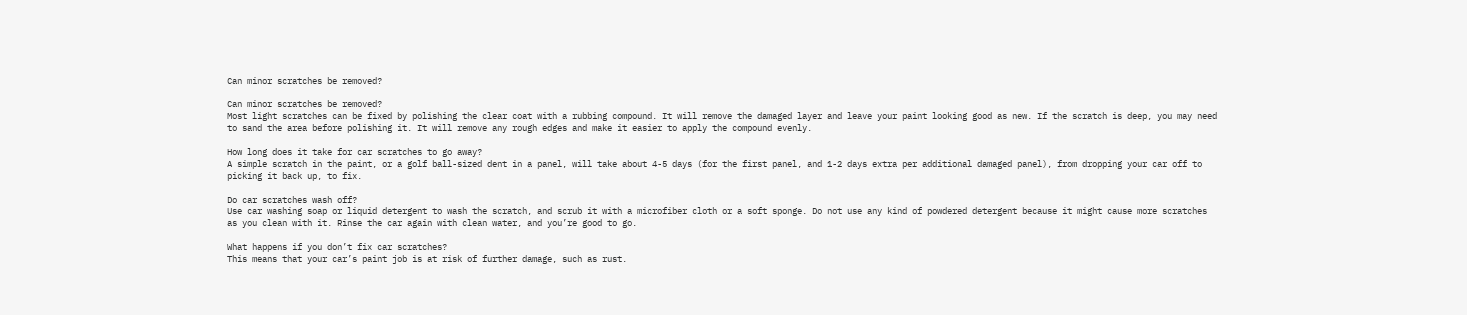Can minor scratches be removed?

Can minor scratches be removed?
Most light scratches can be fixed by polishing the clear coat with a rubbing compound. It will remove the damaged layer and leave your paint looking good as new. If the scratch is deep, you may need to sand the area before polishing it. It will remove any rough edges and make it easier to apply the compound evenly.

How long does it take for car scratches to go away?
A simple scratch in the paint, or a golf ball-sized dent in a panel, will take about 4-5 days (for the first panel, and 1-2 days extra per additional damaged panel), from dropping your car off to picking it back up, to fix.

Do car scratches wash off?
Use car washing soap or liquid detergent to wash the scratch, and scrub it with a microfiber cloth or a soft sponge. Do not use any kind of powdered detergent because it might cause more scratches as you clean with it. Rinse the car again with clean water, and you’re good to go.

What happens if you don’t fix car scratches?
This means that your car’s paint job is at risk of further damage, such as rust.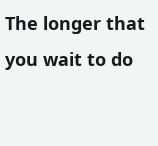The longer that you wait to do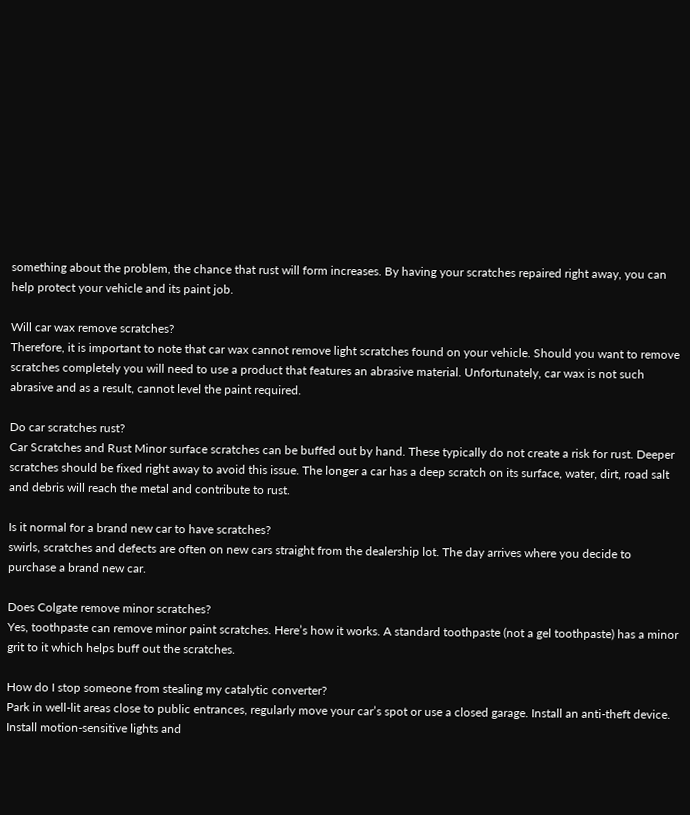something about the problem, the chance that rust will form increases. By having your scratches repaired right away, you can help protect your vehicle and its paint job.

Will car wax remove scratches?
Therefore, it is important to note that car wax cannot remove light scratches found on your vehicle. Should you want to remove scratches completely you will need to use a product that features an abrasive material. Unfortunately, car wax is not such abrasive and as a result, cannot level the paint required.

Do car scratches rust?
Car Scratches and Rust Minor surface scratches can be buffed out by hand. These typically do not create a risk for rust. Deeper scratches should be fixed right away to avoid this issue. The longer a car has a deep scratch on its surface, water, dirt, road salt and debris will reach the metal and contribute to rust.

Is it normal for a brand new car to have scratches?
swirls, scratches and defects are often on new cars straight from the dealership lot. The day arrives where you decide to purchase a brand new car.

Does Colgate remove minor scratches?
Yes, toothpaste can remove minor paint scratches. Here’s how it works. A standard toothpaste (not a gel toothpaste) has a minor grit to it which helps buff out the scratches.

How do I stop someone from stealing my catalytic converter?
Park in well-lit areas close to public entrances, regularly move your car’s spot or use a closed garage. Install an anti-theft device. Install motion-sensitive lights and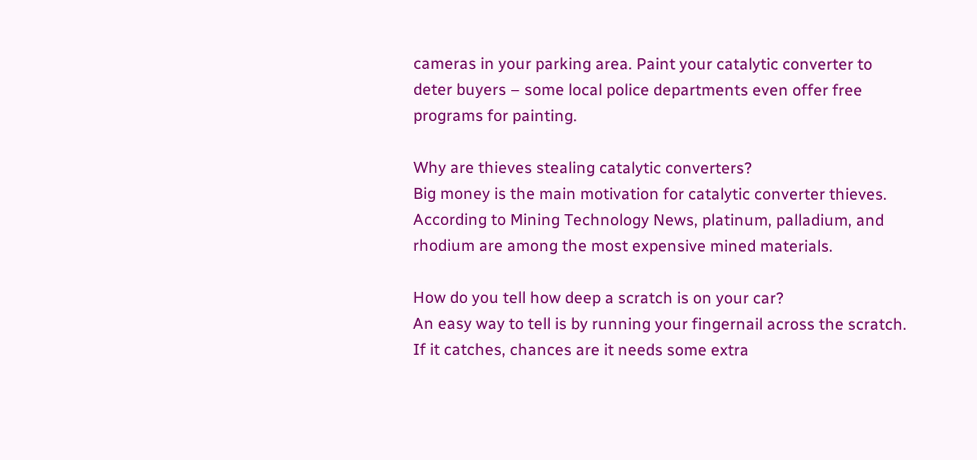cameras in your parking area. Paint your catalytic converter to deter buyers – some local police departments even offer free programs for painting.

Why are thieves stealing catalytic converters?
Big money is the main motivation for catalytic converter thieves. According to Mining Technology News, platinum, palladium, and rhodium are among the most expensive mined materials.

How do you tell how deep a scratch is on your car?
An easy way to tell is by running your fingernail across the scratch. If it catches, chances are it needs some extra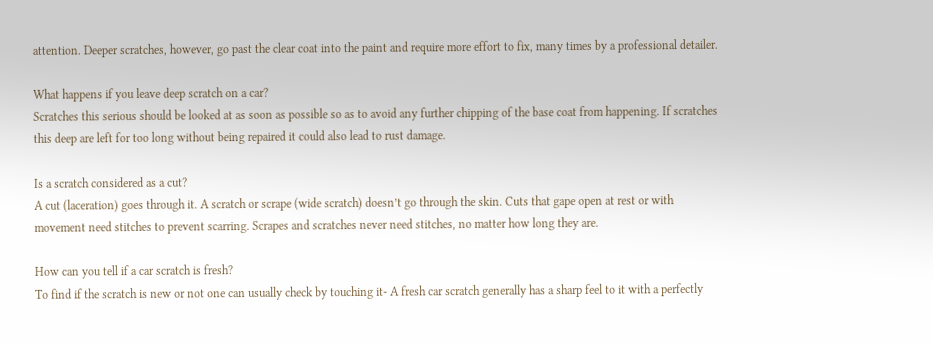attention. Deeper scratches, however, go past the clear coat into the paint and require more effort to fix, many times by a professional detailer.

What happens if you leave deep scratch on a car?
Scratches this serious should be looked at as soon as possible so as to avoid any further chipping of the base coat from happening. If scratches this deep are left for too long without being repaired it could also lead to rust damage.

Is a scratch considered as a cut?
A cut (laceration) goes through it. A scratch or scrape (wide scratch) doesn’t go through the skin. Cuts that gape open at rest or with movement need stitches to prevent scarring. Scrapes and scratches never need stitches, no matter how long they are.

How can you tell if a car scratch is fresh?
To find if the scratch is new or not one can usually check by touching it- A fresh car scratch generally has a sharp feel to it with a perfectly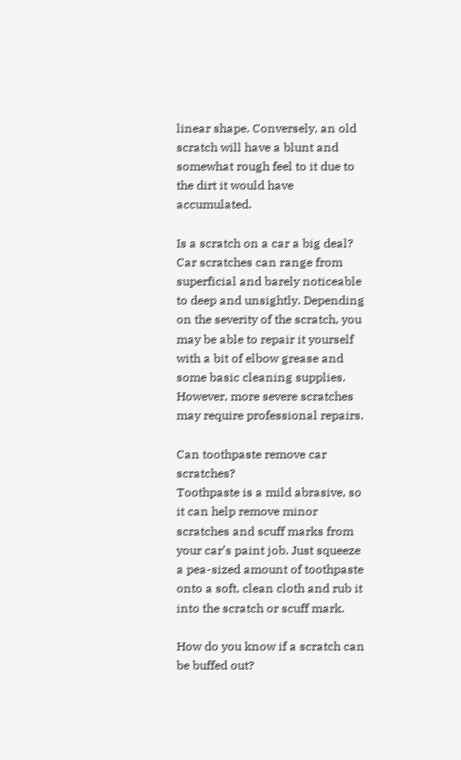linear shape. Conversely, an old scratch will have a blunt and somewhat rough feel to it due to the dirt it would have accumulated.

Is a scratch on a car a big deal?
Car scratches can range from superficial and barely noticeable to deep and unsightly. Depending on the severity of the scratch, you may be able to repair it yourself with a bit of elbow grease and some basic cleaning supplies. However, more severe scratches may require professional repairs.

Can toothpaste remove car scratches?
Toothpaste is a mild abrasive, so it can help remove minor scratches and scuff marks from your car’s paint job. Just squeeze a pea-sized amount of toothpaste onto a soft, clean cloth and rub it into the scratch or scuff mark.

How do you know if a scratch can be buffed out?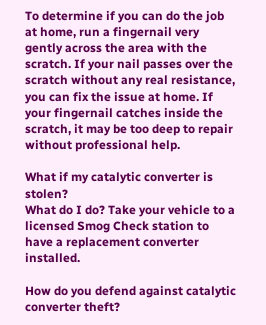To determine if you can do the job at home, run a fingernail very gently across the area with the scratch. If your nail passes over the scratch without any real resistance, you can fix the issue at home. If your fingernail catches inside the scratch, it may be too deep to repair without professional help.

What if my catalytic converter is stolen?
What do I do? Take your vehicle to a licensed Smog Check station to have a replacement converter installed.

How do you defend against catalytic converter theft?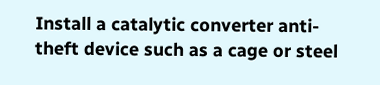Install a catalytic converter anti-theft device such as a cage or steel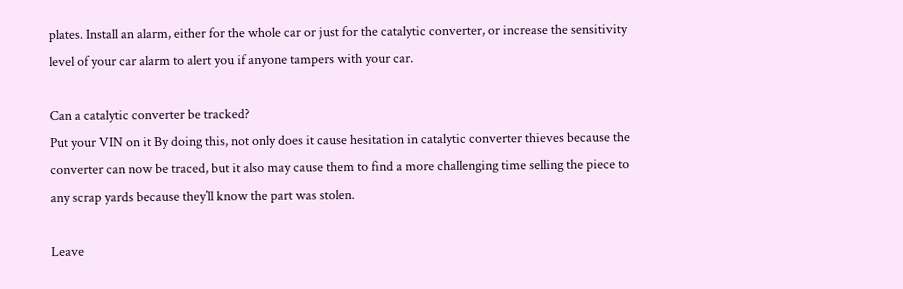plates. Install an alarm, either for the whole car or just for the catalytic converter, or increase the sensitivity level of your car alarm to alert you if anyone tampers with your car.

Can a catalytic converter be tracked?
Put your VIN on it By doing this, not only does it cause hesitation in catalytic converter thieves because the converter can now be traced, but it also may cause them to find a more challenging time selling the piece to any scrap yards because they’ll know the part was stolen.

Leave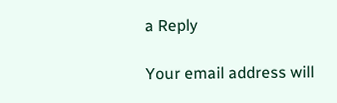a Reply

Your email address will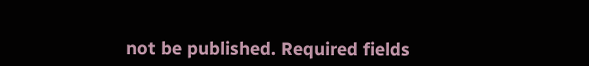not be published. Required fields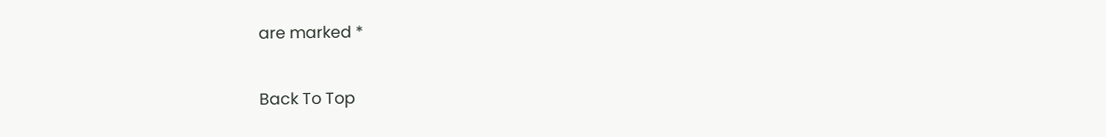are marked *

Back To Top